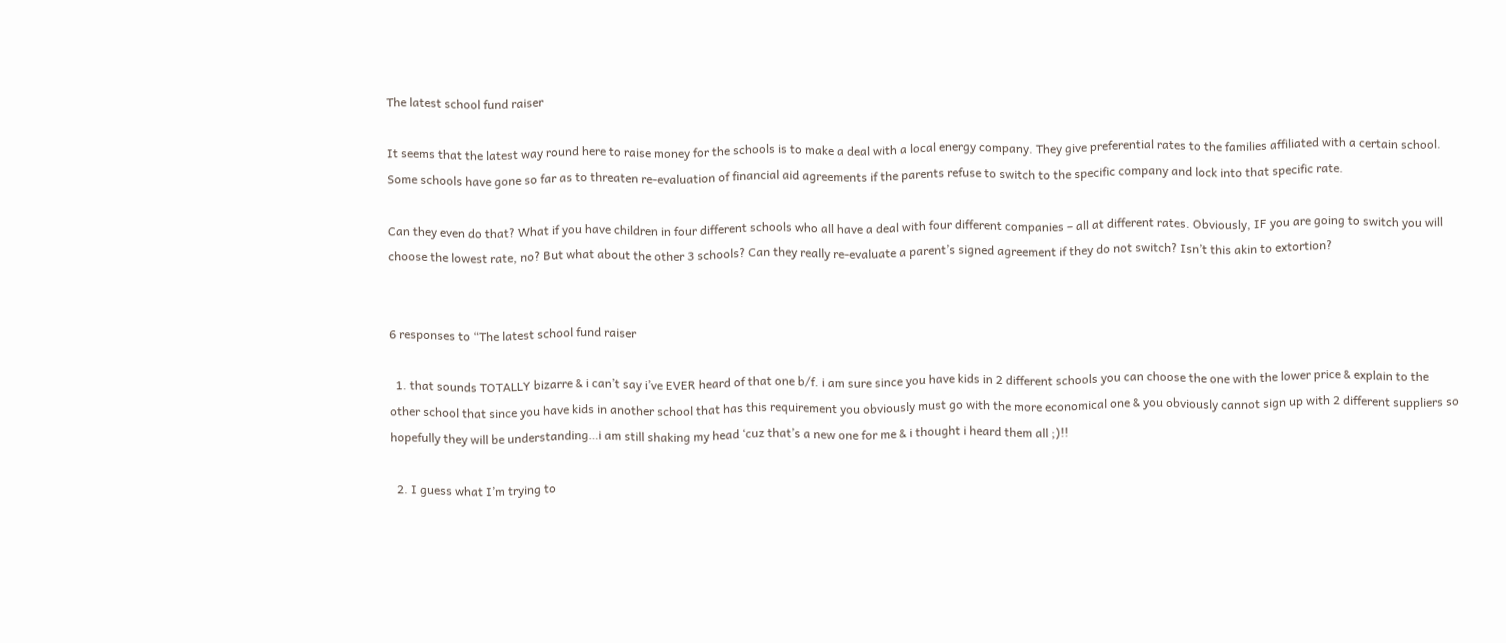The latest school fund raiser

It seems that the latest way round here to raise money for the schools is to make a deal with a local energy company. They give preferential rates to the families affiliated with a certain school. Some schools have gone so far as to threaten re-evaluation of financial aid agreements if the parents refuse to switch to the specific company and lock into that specific rate.

Can they even do that? What if you have children in four different schools who all have a deal with four different companies – all at different rates. Obviously, IF you are going to switch you will choose the lowest rate, no? But what about the other 3 schools? Can they really re-evaluate a parent’s signed agreement if they do not switch? Isn’t this akin to extortion?


6 responses to “The latest school fund raiser

  1. that sounds TOTALLY bizarre & i can’t say i’ve EVER heard of that one b/f. i am sure since you have kids in 2 different schools you can choose the one with the lower price & explain to the other school that since you have kids in another school that has this requirement you obviously must go with the more economical one & you obviously cannot sign up with 2 different suppliers so hopefully they will be understanding…i am still shaking my head ‘cuz that’s a new one for me & i thought i heard them all ;)!!

  2. I guess what I’m trying to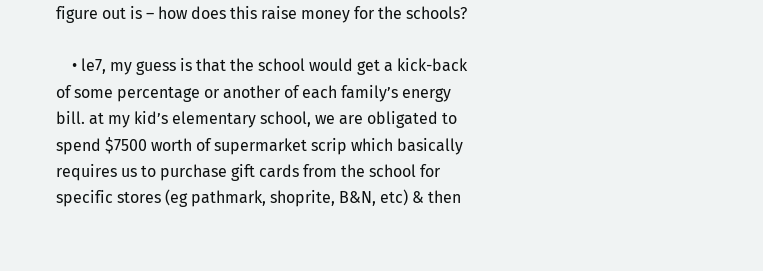figure out is – how does this raise money for the schools?

    • le7, my guess is that the school would get a kick-back of some percentage or another of each family’s energy bill. at my kid’s elementary school, we are obligated to spend $7500 worth of supermarket scrip which basically requires us to purchase gift cards from the school for specific stores (eg pathmark, shoprite, B&N, etc) & then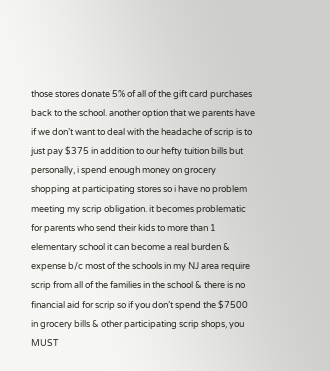those stores donate 5% of all of the gift card purchases back to the school. another option that we parents have if we don’t want to deal with the headache of scrip is to just pay $375 in addition to our hefty tuition bills but personally, i spend enough money on grocery shopping at participating stores so i have no problem meeting my scrip obligation. it becomes problematic for parents who send their kids to more than 1 elementary school it can become a real burden & expense b/c most of the schools in my NJ area require scrip from all of the families in the school & there is no financial aid for scrip so if you don’t spend the $7500 in grocery bills & other participating scrip shops, you MUST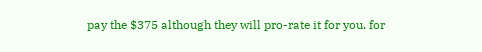pay the $375 although they will pro-rate it for you. for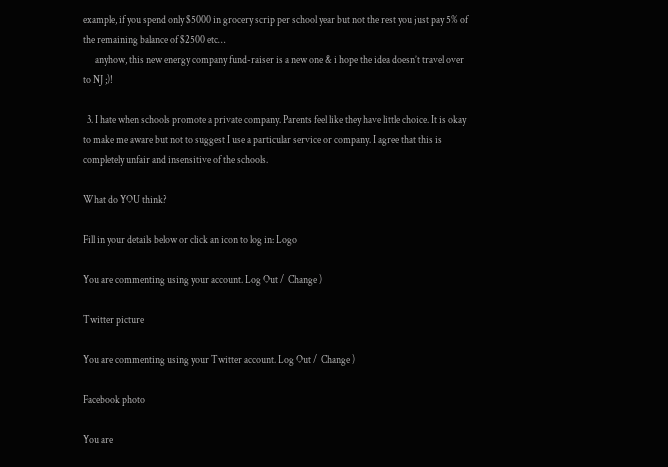example, if you spend only $5000 in grocery scrip per school year but not the rest you just pay 5% of the remaining balance of $2500 etc…
      anyhow, this new energy company fund-raiser is a new one & i hope the idea doesn’t travel over to NJ ;)!

  3. I hate when schools promote a private company. Parents feel like they have little choice. It is okay to make me aware but not to suggest I use a particular service or company. I agree that this is completely unfair and insensitive of the schools.

What do YOU think?

Fill in your details below or click an icon to log in: Logo

You are commenting using your account. Log Out /  Change )

Twitter picture

You are commenting using your Twitter account. Log Out /  Change )

Facebook photo

You are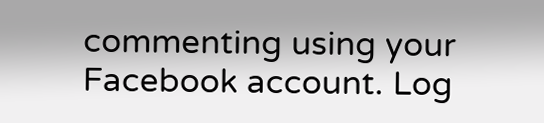commenting using your Facebook account. Log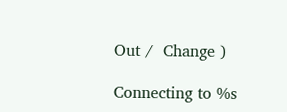Out /  Change )

Connecting to %s